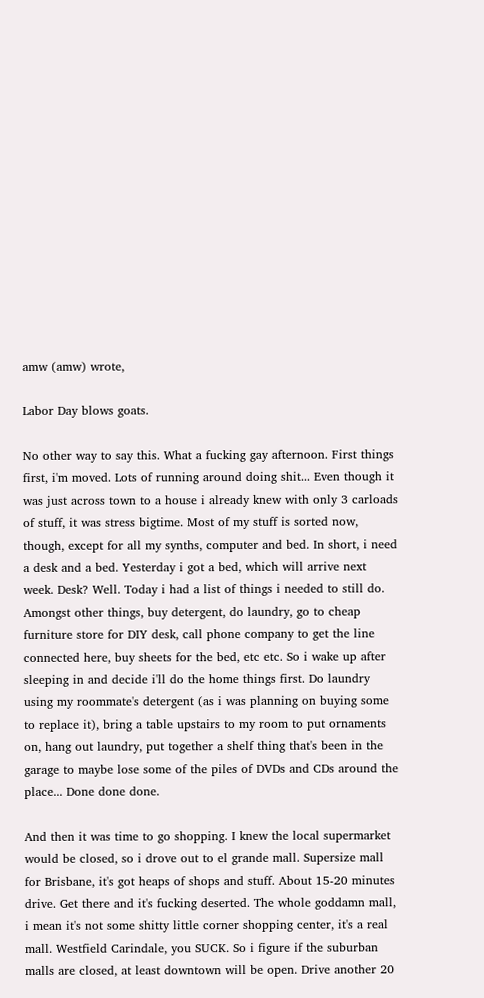amw (amw) wrote,

Labor Day blows goats.

No other way to say this. What a fucking gay afternoon. First things first, i'm moved. Lots of running around doing shit... Even though it was just across town to a house i already knew with only 3 carloads of stuff, it was stress bigtime. Most of my stuff is sorted now, though, except for all my synths, computer and bed. In short, i need a desk and a bed. Yesterday i got a bed, which will arrive next week. Desk? Well. Today i had a list of things i needed to still do. Amongst other things, buy detergent, do laundry, go to cheap furniture store for DIY desk, call phone company to get the line connected here, buy sheets for the bed, etc etc. So i wake up after sleeping in and decide i'll do the home things first. Do laundry using my roommate's detergent (as i was planning on buying some to replace it), bring a table upstairs to my room to put ornaments on, hang out laundry, put together a shelf thing that's been in the garage to maybe lose some of the piles of DVDs and CDs around the place... Done done done.

And then it was time to go shopping. I knew the local supermarket would be closed, so i drove out to el grande mall. Supersize mall for Brisbane, it's got heaps of shops and stuff. About 15-20 minutes drive. Get there and it's fucking deserted. The whole goddamn mall, i mean it's not some shitty little corner shopping center, it's a real mall. Westfield Carindale, you SUCK. So i figure if the suburban malls are closed, at least downtown will be open. Drive another 20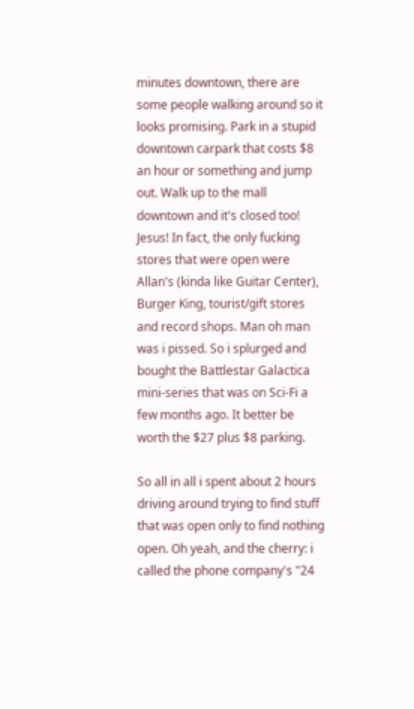minutes downtown, there are some people walking around so it looks promising. Park in a stupid downtown carpark that costs $8 an hour or something and jump out. Walk up to the mall downtown and it's closed too! Jesus! In fact, the only fucking stores that were open were Allan's (kinda like Guitar Center), Burger King, tourist/gift stores and record shops. Man oh man was i pissed. So i splurged and bought the Battlestar Galactica mini-series that was on Sci-Fi a few months ago. It better be worth the $27 plus $8 parking.

So all in all i spent about 2 hours driving around trying to find stuff that was open only to find nothing open. Oh yeah, and the cherry: i called the phone company's "24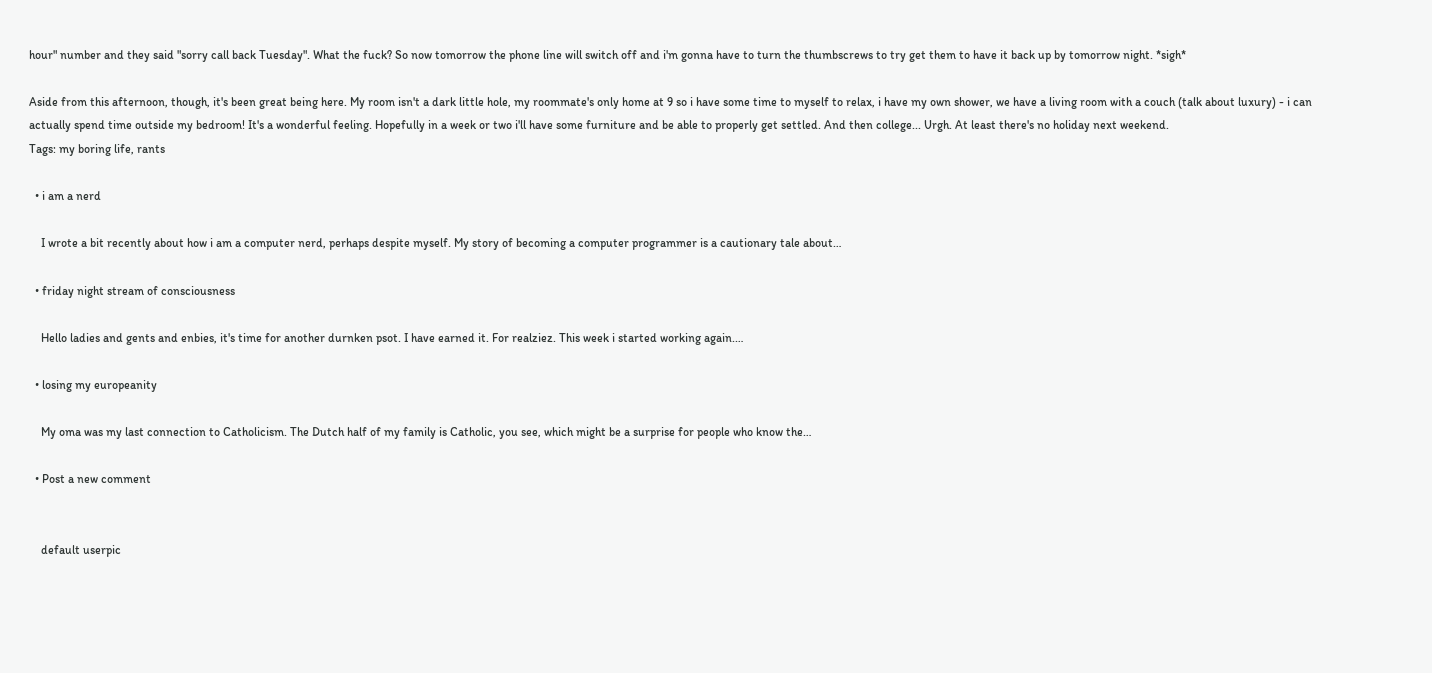hour" number and they said "sorry call back Tuesday". What the fuck? So now tomorrow the phone line will switch off and i'm gonna have to turn the thumbscrews to try get them to have it back up by tomorrow night. *sigh*

Aside from this afternoon, though, it's been great being here. My room isn't a dark little hole, my roommate's only home at 9 so i have some time to myself to relax, i have my own shower, we have a living room with a couch (talk about luxury) - i can actually spend time outside my bedroom! It's a wonderful feeling. Hopefully in a week or two i'll have some furniture and be able to properly get settled. And then college... Urgh. At least there's no holiday next weekend.
Tags: my boring life, rants

  • i am a nerd

    I wrote a bit recently about how i am a computer nerd, perhaps despite myself. My story of becoming a computer programmer is a cautionary tale about…

  • friday night stream of consciousness

    Hello ladies and gents and enbies, it's time for another durnken psot. I have earned it. For realziez. This week i started working again.…

  • losing my europeanity

    My oma was my last connection to Catholicism. The Dutch half of my family is Catholic, you see, which might be a surprise for people who know the…

  • Post a new comment


    default userpic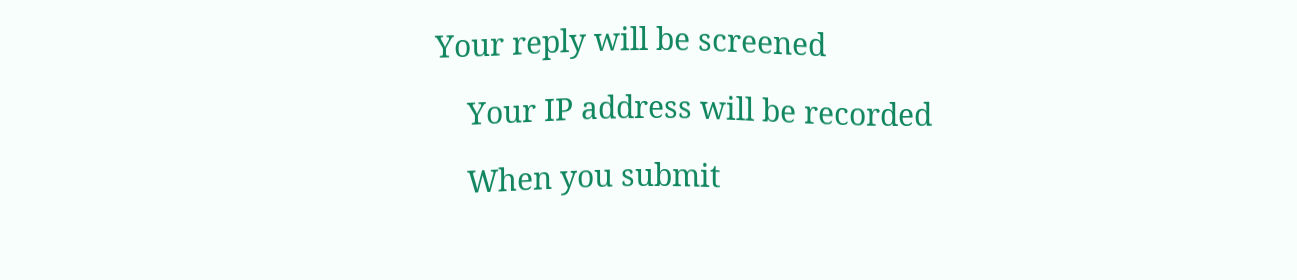Your reply will be screened

    Your IP address will be recorded

    When you submit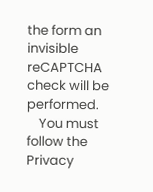the form an invisible reCAPTCHA check will be performed.
    You must follow the Privacy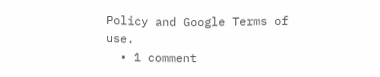Policy and Google Terms of use.
  • 1 comment